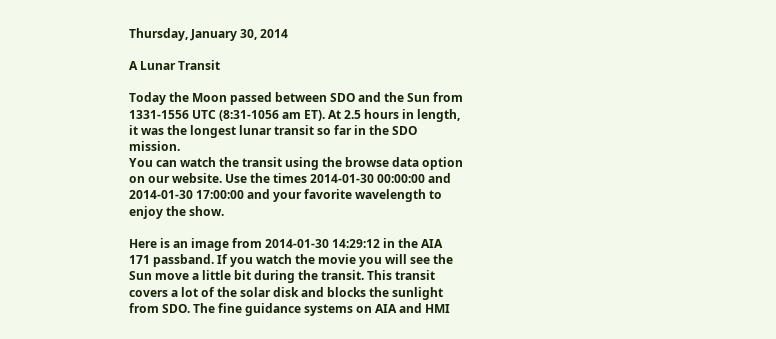Thursday, January 30, 2014

A Lunar Transit

Today the Moon passed between SDO and the Sun from 1331-1556 UTC (8:31-1056 am ET). At 2.5 hours in length, it was the longest lunar transit so far in the SDO mission.
You can watch the transit using the browse data option on our website. Use the times 2014-01-30 00:00:00 and 2014-01-30 17:00:00 and your favorite wavelength to enjoy the show.

Here is an image from 2014-01-30 14:29:12 in the AIA 171 passband. If you watch the movie you will see the Sun move a little bit during the transit. This transit covers a lot of the solar disk and blocks the sunlight from SDO. The fine guidance systems on AIA and HMI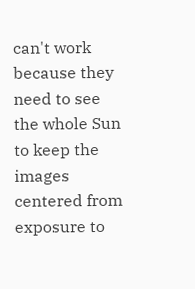can't work because they need to see the whole Sun to keep the images centered from exposure to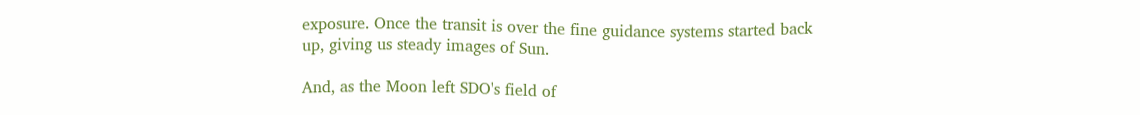exposure. Once the transit is over the fine guidance systems started back up, giving us steady images of Sun.

And, as the Moon left SDO's field of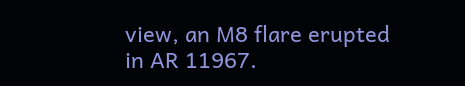view, an M8 flare erupted in AR 11967.